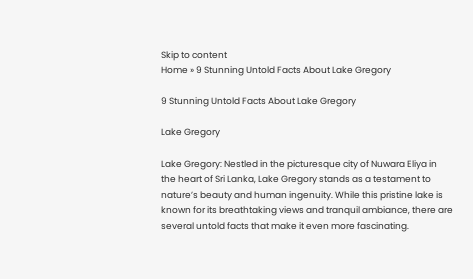Skip to content
Home » 9 Stunning Untold Facts About Lake Gregory

9 Stunning Untold Facts About Lake Gregory

Lake Gregory

Lake Gregory: Nestled in the picturesque city of Nuwara Eliya in the heart of Sri Lanka, Lake Gregory stands as a testament to nature’s beauty and human ingenuity. While this pristine lake is known for its breathtaking views and tranquil ambiance, there are several untold facts that make it even more fascinating.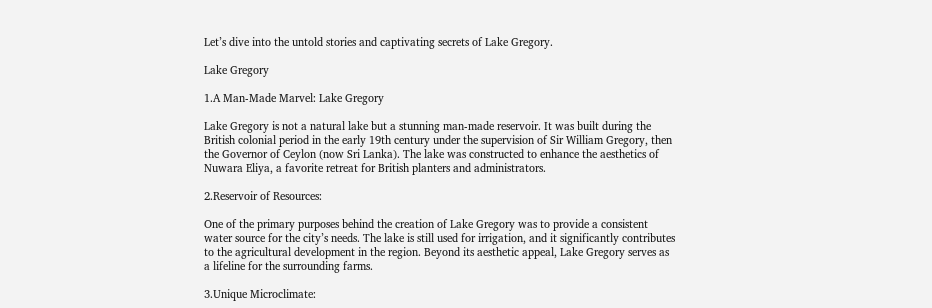Let’s dive into the untold stories and captivating secrets of Lake Gregory.

Lake Gregory

1.A Man-Made Marvel: Lake Gregory

Lake Gregory is not a natural lake but a stunning man-made reservoir. It was built during the British colonial period in the early 19th century under the supervision of Sir William Gregory, then the Governor of Ceylon (now Sri Lanka). The lake was constructed to enhance the aesthetics of Nuwara Eliya, a favorite retreat for British planters and administrators.

2.Reservoir of Resources:

One of the primary purposes behind the creation of Lake Gregory was to provide a consistent water source for the city’s needs. The lake is still used for irrigation, and it significantly contributes to the agricultural development in the region. Beyond its aesthetic appeal, Lake Gregory serves as a lifeline for the surrounding farms.

3.Unique Microclimate: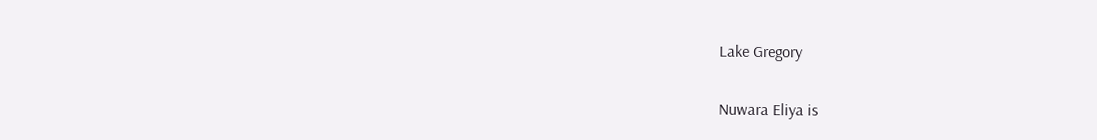Lake Gregory

Nuwara Eliya is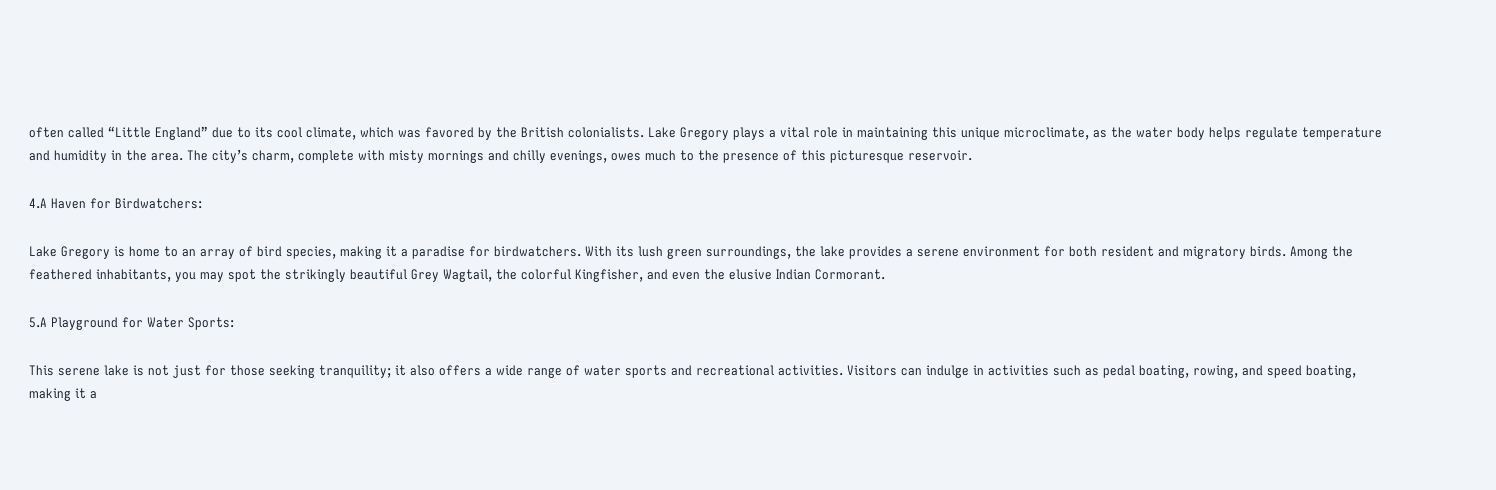often called “Little England” due to its cool climate, which was favored by the British colonialists. Lake Gregory plays a vital role in maintaining this unique microclimate, as the water body helps regulate temperature and humidity in the area. The city’s charm, complete with misty mornings and chilly evenings, owes much to the presence of this picturesque reservoir.

4.A Haven for Birdwatchers:

Lake Gregory is home to an array of bird species, making it a paradise for birdwatchers. With its lush green surroundings, the lake provides a serene environment for both resident and migratory birds. Among the feathered inhabitants, you may spot the strikingly beautiful Grey Wagtail, the colorful Kingfisher, and even the elusive Indian Cormorant.

5.A Playground for Water Sports:

This serene lake is not just for those seeking tranquility; it also offers a wide range of water sports and recreational activities. Visitors can indulge in activities such as pedal boating, rowing, and speed boating, making it a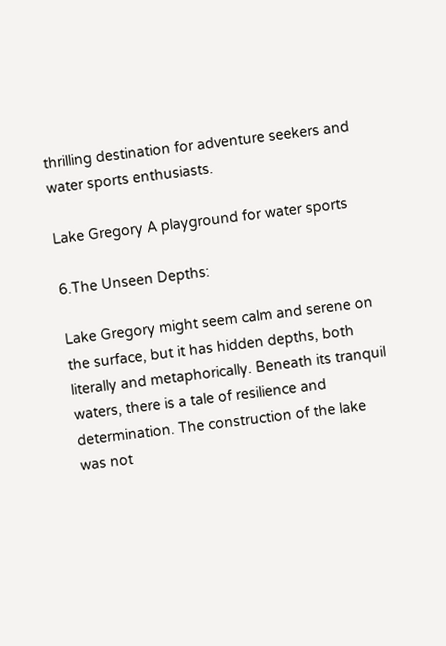thrilling destination for adventure seekers and water sports enthusiasts.

Lake Gregory A playground for water sports

6.The Unseen Depths:

Lake Gregory might seem calm and serene on the surface, but it has hidden depths, both literally and metaphorically. Beneath its tranquil waters, there is a tale of resilience and determination. The construction of the lake was not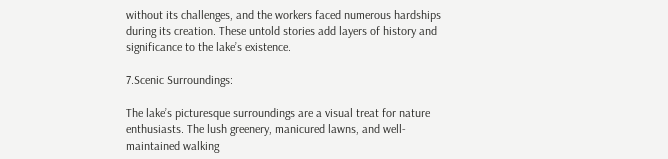without its challenges, and the workers faced numerous hardships during its creation. These untold stories add layers of history and significance to the lake’s existence.

7.Scenic Surroundings:

The lake’s picturesque surroundings are a visual treat for nature enthusiasts. The lush greenery, manicured lawns, and well-maintained walking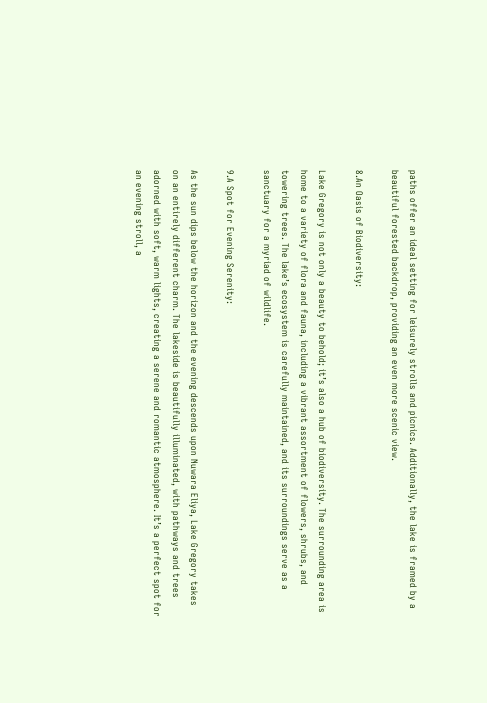paths offer an ideal setting for leisurely strolls and picnics. Additionally, the lake is framed by a beautiful forested backdrop, providing an even more scenic view.

8.An Oasis of Biodiversity:

Lake Gregory is not only a beauty to behold; it’s also a hub of biodiversity. The surrounding area is home to a variety of flora and fauna, including a vibrant assortment of flowers, shrubs, and towering trees. The lake’s ecosystem is carefully maintained, and its surroundings serve as a sanctuary for a myriad of wildlife.

9.A Spot for Evening Serenity:

As the sun dips below the horizon and the evening descends upon Nuwara Eliya, Lake Gregory takes on an entirely different charm. The lakeside is beautifully illuminated, with pathways and trees adorned with soft, warm lights, creating a serene and romantic atmosphere. It’s a perfect spot for an evening stroll, a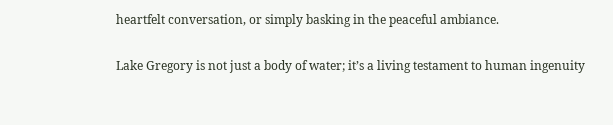heartfelt conversation, or simply basking in the peaceful ambiance.

Lake Gregory is not just a body of water; it’s a living testament to human ingenuity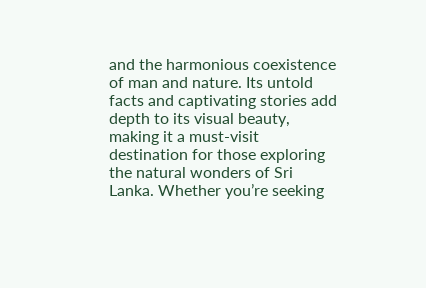and the harmonious coexistence of man and nature. Its untold facts and captivating stories add depth to its visual beauty, making it a must-visit destination for those exploring the natural wonders of Sri Lanka. Whether you’re seeking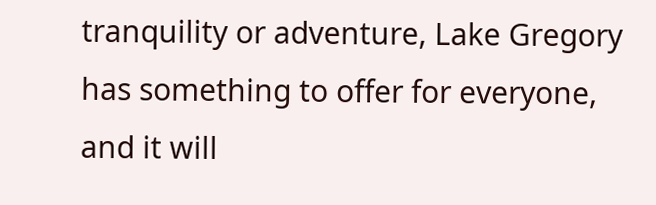tranquility or adventure, Lake Gregory has something to offer for everyone, and it will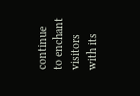continue to enchant visitors with its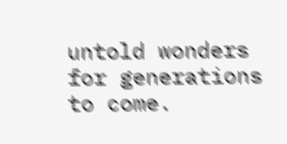untold wonders for generations to come.